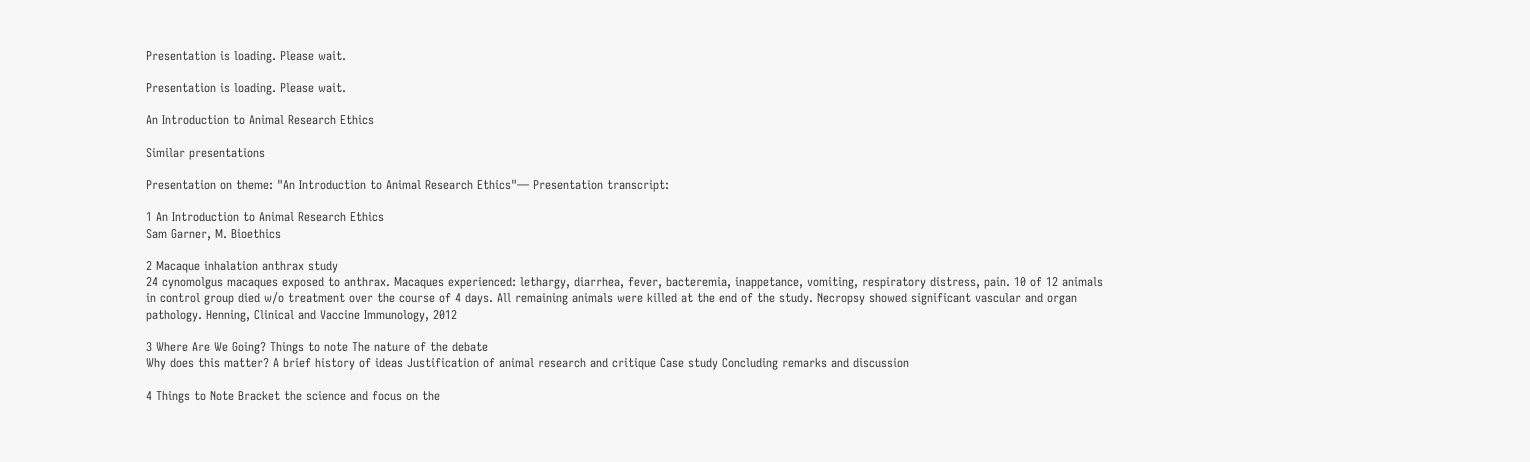Presentation is loading. Please wait.

Presentation is loading. Please wait.

An Introduction to Animal Research Ethics

Similar presentations

Presentation on theme: "An Introduction to Animal Research Ethics"— Presentation transcript:

1 An Introduction to Animal Research Ethics
Sam Garner, M. Bioethics

2 Macaque inhalation anthrax study
24 cynomolgus macaques exposed to anthrax. Macaques experienced: lethargy, diarrhea, fever, bacteremia, inappetance, vomiting, respiratory distress, pain. 10 of 12 animals in control group died w/o treatment over the course of 4 days. All remaining animals were killed at the end of the study. Necropsy showed significant vascular and organ pathology. Henning, Clinical and Vaccine Immunology, 2012

3 Where Are We Going? Things to note The nature of the debate
Why does this matter? A brief history of ideas Justification of animal research and critique Case study Concluding remarks and discussion

4 Things to Note Bracket the science and focus on the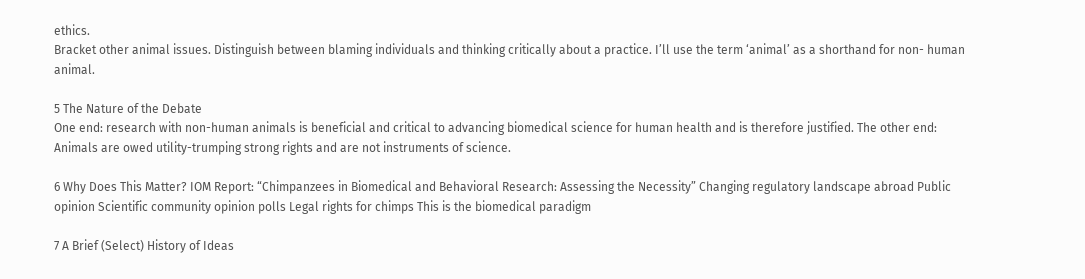ethics.
Bracket other animal issues. Distinguish between blaming individuals and thinking critically about a practice. I’ll use the term ‘animal’ as a shorthand for non- human animal.

5 The Nature of the Debate
One end: research with non-human animals is beneficial and critical to advancing biomedical science for human health and is therefore justified. The other end: Animals are owed utility-trumping strong rights and are not instruments of science.

6 Why Does This Matter? IOM Report: “Chimpanzees in Biomedical and Behavioral Research: Assessing the Necessity” Changing regulatory landscape abroad Public opinion Scientific community opinion polls Legal rights for chimps This is the biomedical paradigm

7 A Brief (Select) History of Ideas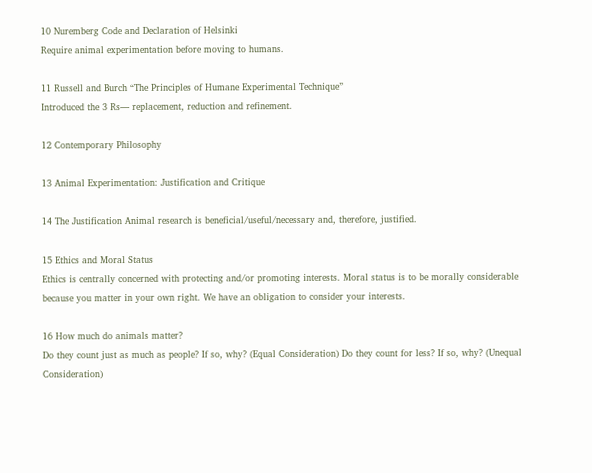10 Nuremberg Code and Declaration of Helsinki
Require animal experimentation before moving to humans.

11 Russell and Burch “The Principles of Humane Experimental Technique”
Introduced the 3 Rs— replacement, reduction and refinement.

12 Contemporary Philosophy

13 Animal Experimentation: Justification and Critique

14 The Justification Animal research is beneficial/useful/necessary and, therefore, justified.

15 Ethics and Moral Status
Ethics is centrally concerned with protecting and/or promoting interests. Moral status is to be morally considerable because you matter in your own right. We have an obligation to consider your interests.

16 How much do animals matter?
Do they count just as much as people? If so, why? (Equal Consideration) Do they count for less? If so, why? (Unequal Consideration)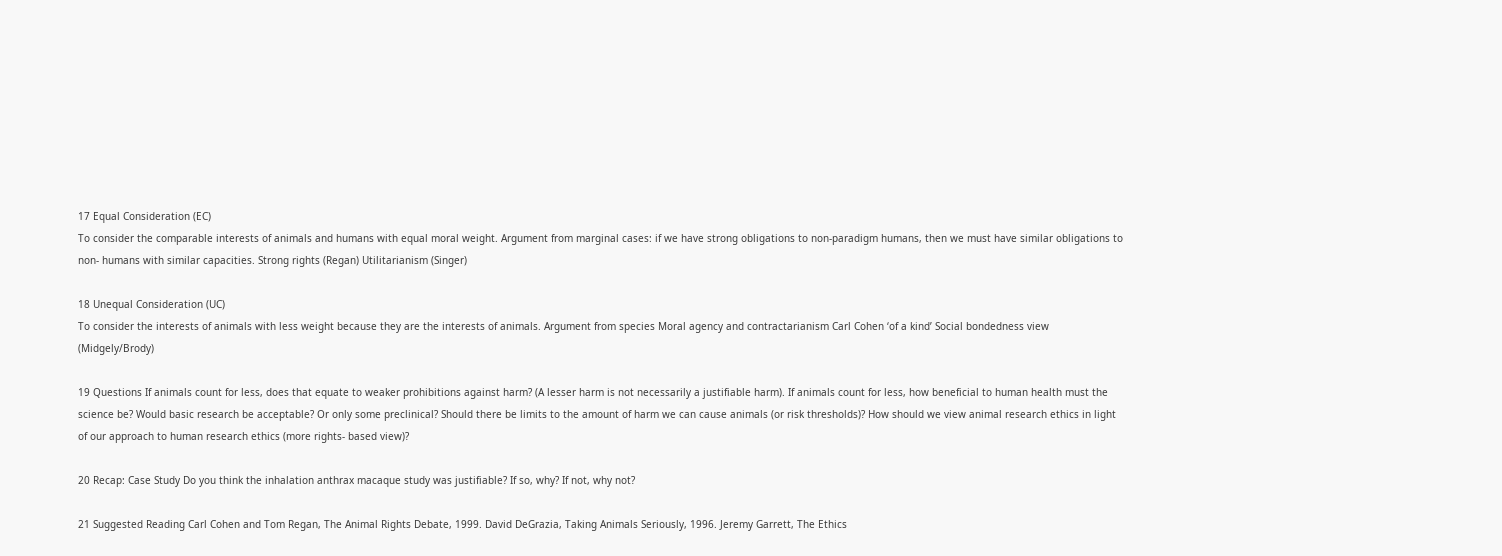17 Equal Consideration (EC)
To consider the comparable interests of animals and humans with equal moral weight. Argument from marginal cases: if we have strong obligations to non-paradigm humans, then we must have similar obligations to non- humans with similar capacities. Strong rights (Regan) Utilitarianism (Singer)

18 Unequal Consideration (UC)
To consider the interests of animals with less weight because they are the interests of animals. Argument from species Moral agency and contractarianism Carl Cohen ‘of a kind’ Social bondedness view (Midgely/Brody)

19 Questions If animals count for less, does that equate to weaker prohibitions against harm? (A lesser harm is not necessarily a justifiable harm). If animals count for less, how beneficial to human health must the science be? Would basic research be acceptable? Or only some preclinical? Should there be limits to the amount of harm we can cause animals (or risk thresholds)? How should we view animal research ethics in light of our approach to human research ethics (more rights- based view)?

20 Recap: Case Study Do you think the inhalation anthrax macaque study was justifiable? If so, why? If not, why not?

21 Suggested Reading Carl Cohen and Tom Regan, The Animal Rights Debate, 1999. David DeGrazia, Taking Animals Seriously, 1996. Jeremy Garrett, The Ethics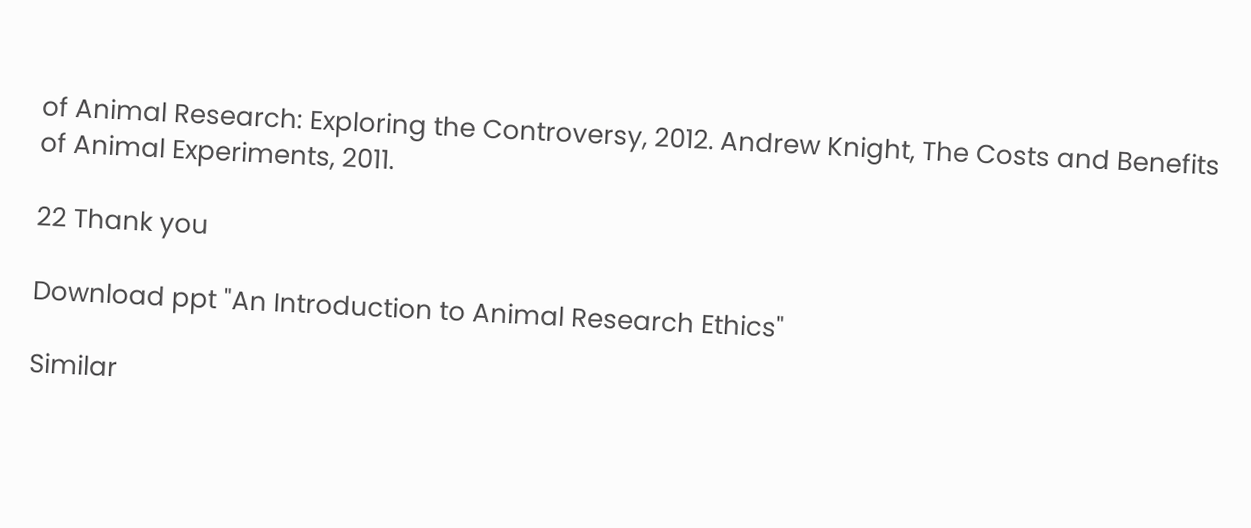of Animal Research: Exploring the Controversy, 2012. Andrew Knight, The Costs and Benefits of Animal Experiments, 2011.

22 Thank you

Download ppt "An Introduction to Animal Research Ethics"

Similar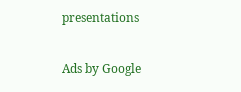presentations

Ads by Google